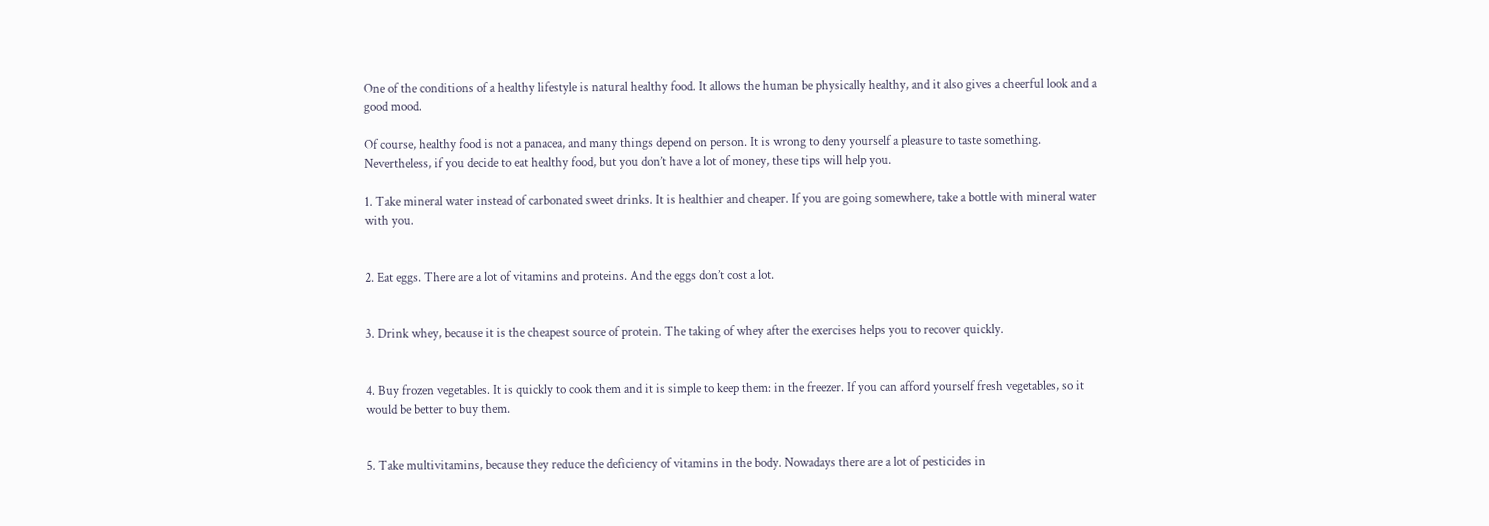One of the conditions of a healthy lifestyle is natural healthy food. It allows the human be physically healthy, and it also gives a cheerful look and a good mood.

Of course, healthy food is not a panacea, and many things depend on person. It is wrong to deny yourself a pleasure to taste something. Nevertheless, if you decide to eat healthy food, but you don’t have a lot of money, these tips will help you.

1. Take mineral water instead of carbonated sweet drinks. It is healthier and cheaper. If you are going somewhere, take a bottle with mineral water with you.


2. Eat eggs. There are a lot of vitamins and proteins. And the eggs don’t cost a lot.


3. Drink whey, because it is the cheapest source of protein. The taking of whey after the exercises helps you to recover quickly.


4. Buy frozen vegetables. It is quickly to cook them and it is simple to keep them: in the freezer. If you can afford yourself fresh vegetables, so it would be better to buy them.


5. Take multivitamins, because they reduce the deficiency of vitamins in the body. Nowadays there are a lot of pesticides in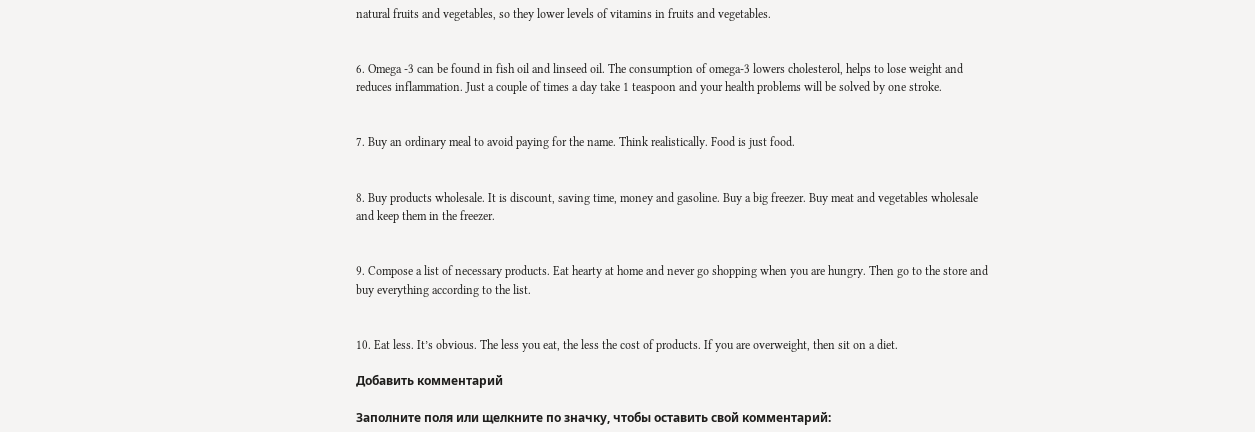natural fruits and vegetables, so they lower levels of vitamins in fruits and vegetables.


6. Omega -3 can be found in fish oil and linseed oil. The consumption of omega-3 lowers cholesterol, helps to lose weight and reduces inflammation. Just a couple of times a day take 1 teaspoon and your health problems will be solved by one stroke.


7. Buy an ordinary meal to avoid paying for the name. Think realistically. Food is just food.


8. Buy products wholesale. It is discount, saving time, money and gasoline. Buy a big freezer. Buy meat and vegetables wholesale and keep them in the freezer.


9. Compose a list of necessary products. Eat hearty at home and never go shopping when you are hungry. Then go to the store and buy everything according to the list.


10. Eat less. It’s obvious. The less you eat, the less the cost of products. If you are overweight, then sit on a diet.

Добавить комментарий

Заполните поля или щелкните по значку, чтобы оставить свой комментарий: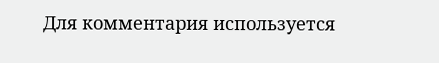Для комментария используется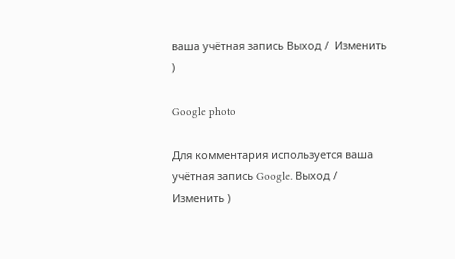ваша учётная запись Выход /  Изменить )

Google photo

Для комментария используется ваша учётная запись Google. Выход /  Изменить )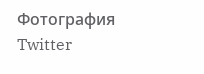Фотография Twitter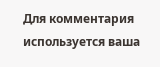Для комментария используется ваша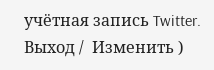учётная запись Twitter. Выход /  Изменить )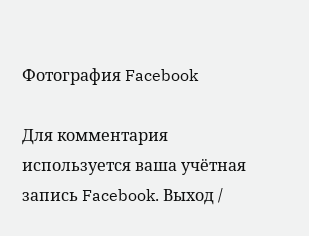Фотография Facebook

Для комментария используется ваша учётная запись Facebook. Выход /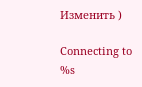Изменить )

Connecting to %s